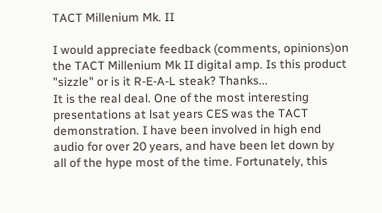TACT Millenium Mk. II

I would appreciate feedback (comments, opinions)on the TACT Millenium Mk II digital amp. Is this product "sizzle" or is it R-E-A-L steak? Thanks...
It is the real deal. One of the most interesting presentations at lsat years CES was the TACT demonstration. I have been involved in high end audio for over 20 years, and have been let down by all of the hype most of the time. Fortunately, this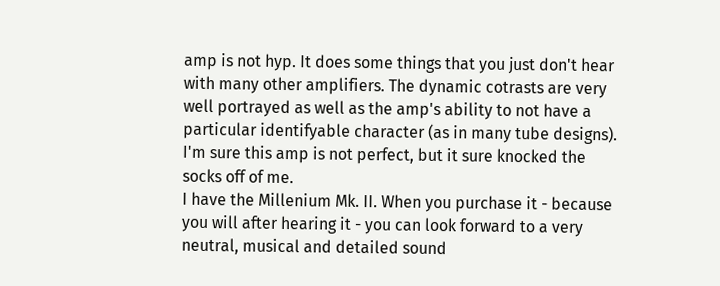amp is not hyp. It does some things that you just don't hear with many other amplifiers. The dynamic cotrasts are very well portrayed as well as the amp's ability to not have a particular identifyable character (as in many tube designs). I'm sure this amp is not perfect, but it sure knocked the socks off of me.
I have the Millenium Mk. II. When you purchase it - because you will after hearing it - you can look forward to a very neutral, musical and detailed sound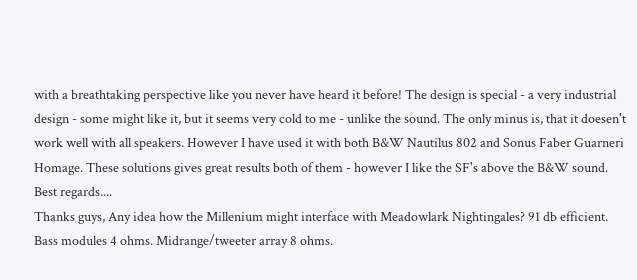with a breathtaking perspective like you never have heard it before! The design is special - a very industrial design - some might like it, but it seems very cold to me - unlike the sound. The only minus is, that it doesen't work well with all speakers. However I have used it with both B&W Nautilus 802 and Sonus Faber Guarneri Homage. These solutions gives great results both of them - however I like the SF's above the B&W sound. Best regards....
Thanks guys, Any idea how the Millenium might interface with Meadowlark Nightingales? 91 db efficient. Bass modules 4 ohms. Midrange/tweeter array 8 ohms.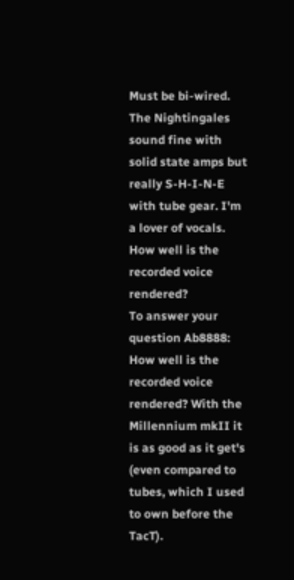Must be bi-wired. The Nightingales sound fine with solid state amps but really S-H-I-N-E with tube gear. I'm a lover of vocals. How well is the recorded voice rendered?
To answer your question Ab8888: How well is the recorded voice rendered? With the Millennium mkII it is as good as it get's (even compared to tubes, which I used to own before the TacT).